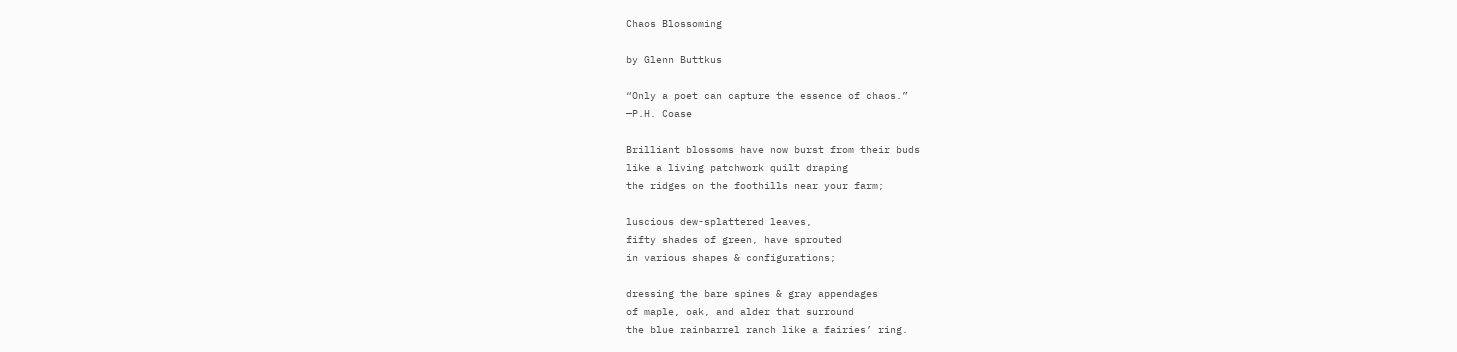Chaos Blossoming

by Glenn Buttkus

“Only a poet can capture the essence of chaos.”
—P.H. Coase

Brilliant blossoms have now burst from their buds
like a living patchwork quilt draping
the ridges on the foothills near your farm;

luscious dew-splattered leaves,
fifty shades of green, have sprouted
in various shapes & configurations;

dressing the bare spines & gray appendages
of maple, oak, and alder that surround
the blue rainbarrel ranch like a fairies’ ring.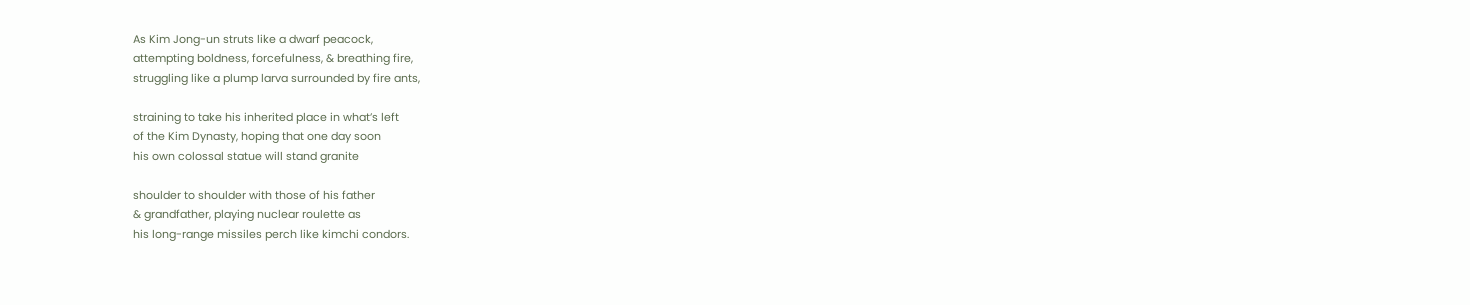As Kim Jong-un struts like a dwarf peacock,
attempting boldness, forcefulness, & breathing fire,
struggling like a plump larva surrounded by fire ants,

straining to take his inherited place in what’s left
of the Kim Dynasty, hoping that one day soon
his own colossal statue will stand granite

shoulder to shoulder with those of his father
& grandfather, playing nuclear roulette as
his long-range missiles perch like kimchi condors.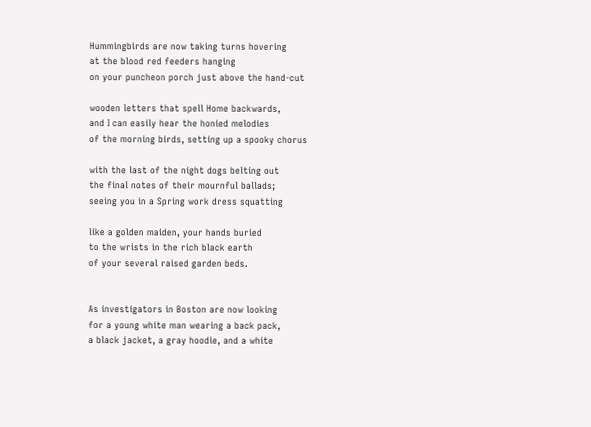Hummingbirds are now taking turns hovering
at the blood red feeders hanging
on your puncheon porch just above the hand-cut

wooden letters that spell Home backwards,
and I can easily hear the honied melodies
of the morning birds, setting up a spooky chorus

with the last of the night dogs belting out
the final notes of their mournful ballads;
seeing you in a Spring work dress squatting

like a golden maiden, your hands buried
to the wrists in the rich black earth
of your several raised garden beds.


As investigators in Boston are now looking
for a young white man wearing a back pack,
a black jacket, a gray hoodie, and a white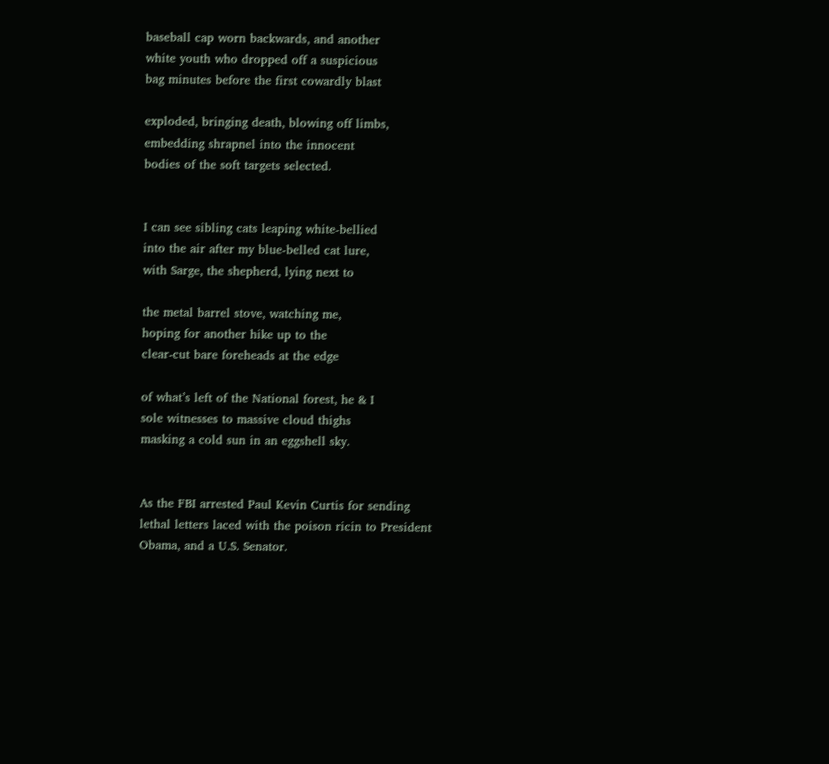baseball cap worn backwards, and another
white youth who dropped off a suspicious
bag minutes before the first cowardly blast

exploded, bringing death, blowing off limbs,
embedding shrapnel into the innocent
bodies of the soft targets selected.


I can see sibling cats leaping white-bellied
into the air after my blue-belled cat lure,
with Sarge, the shepherd, lying next to

the metal barrel stove, watching me,
hoping for another hike up to the
clear-cut bare foreheads at the edge

of what’s left of the National forest, he & I
sole witnesses to massive cloud thighs
masking a cold sun in an eggshell sky.


As the FBI arrested Paul Kevin Curtis for sending
lethal letters laced with the poison ricin to President
Obama, and a U.S. Senator.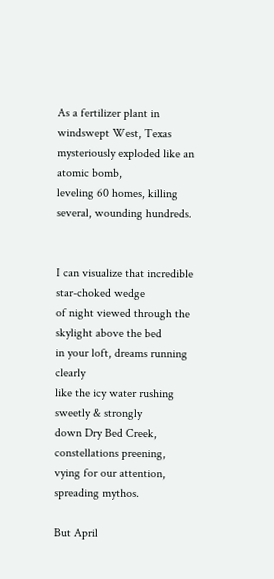As a fertilizer plant in windswept West, Texas
mysteriously exploded like an atomic bomb,
leveling 60 homes, killing several, wounding hundreds.


I can visualize that incredible star-choked wedge
of night viewed through the skylight above the bed
in your loft, dreams running clearly
like the icy water rushing sweetly & strongly
down Dry Bed Creek, constellations preening,
vying for our attention, spreading mythos.

But April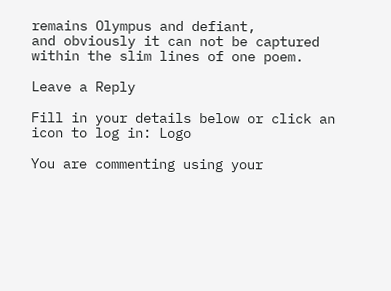remains Olympus and defiant,
and obviously it can not be captured
within the slim lines of one poem.

Leave a Reply

Fill in your details below or click an icon to log in: Logo

You are commenting using your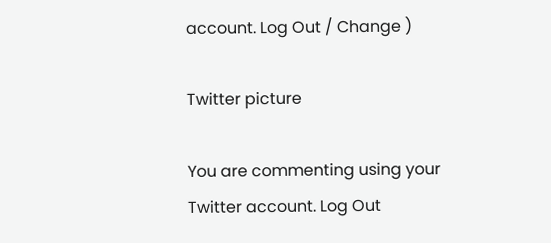account. Log Out / Change )

Twitter picture

You are commenting using your Twitter account. Log Out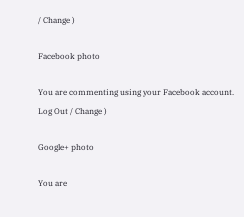/ Change )

Facebook photo

You are commenting using your Facebook account. Log Out / Change )

Google+ photo

You are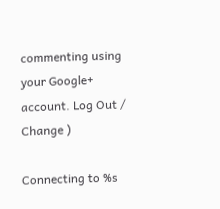commenting using your Google+ account. Log Out / Change )

Connecting to %s